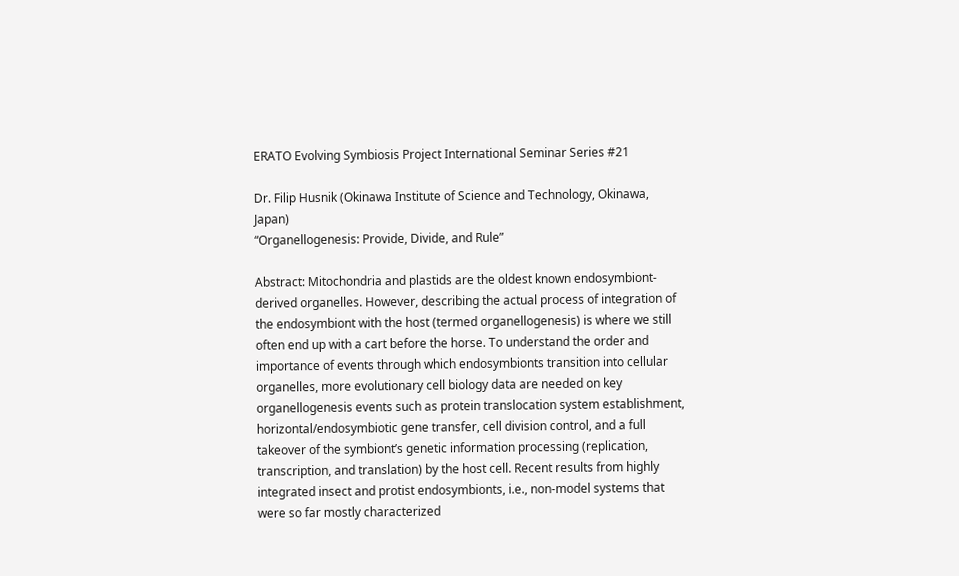ERATO Evolving Symbiosis Project International Seminar Series #21

Dr. Filip Husnik (Okinawa Institute of Science and Technology, Okinawa, Japan)
“Organellogenesis: Provide, Divide, and Rule”

Abstract: Mitochondria and plastids are the oldest known endosymbiont-derived organelles. However, describing the actual process of integration of the endosymbiont with the host (termed organellogenesis) is where we still often end up with a cart before the horse. To understand the order and importance of events through which endosymbionts transition into cellular organelles, more evolutionary cell biology data are needed on key organellogenesis events such as protein translocation system establishment, horizontal/endosymbiotic gene transfer, cell division control, and a full takeover of the symbiont’s genetic information processing (replication, transcription, and translation) by the host cell. Recent results from highly integrated insect and protist endosymbionts, i.e., non-model systems that were so far mostly characterized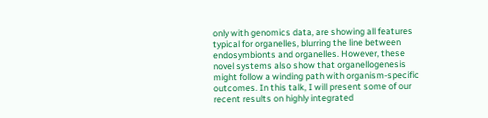only with genomics data, are showing all features typical for organelles, blurring the line between endosymbionts and organelles. However, these novel systems also show that organellogenesis might follow a winding path with organism-specific outcomes. In this talk, I will present some of our recent results on highly integrated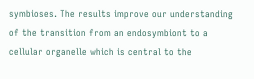symbioses. The results improve our understanding of the transition from an endosymbiont to a cellular organelle which is central to the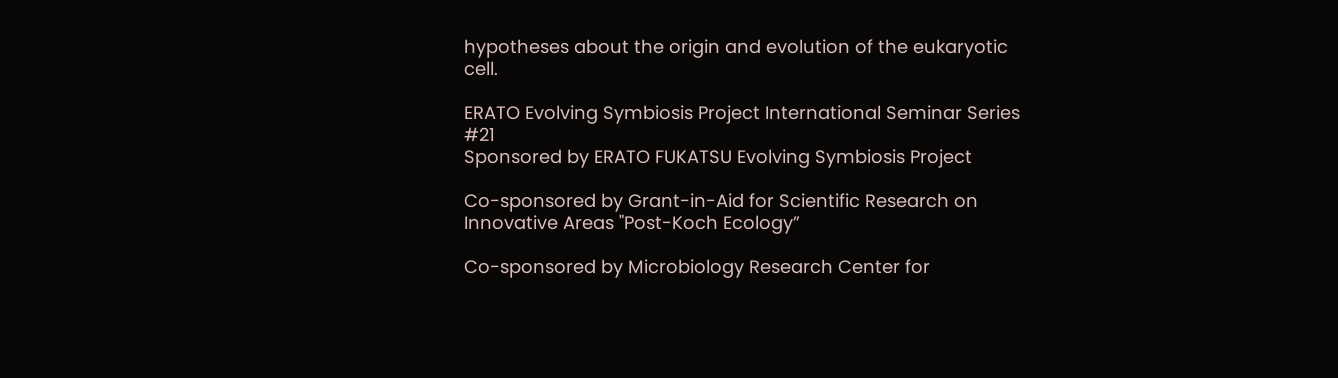hypotheses about the origin and evolution of the eukaryotic cell.

ERATO Evolving Symbiosis Project International Seminar Series #21
Sponsored by ERATO FUKATSU Evolving Symbiosis Project

Co-sponsored by Grant-in-Aid for Scientific Research on Innovative Areas "Post-Koch Ecology”

Co-sponsored by Microbiology Research Center for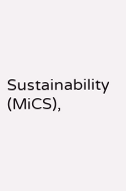Sustainability (MiCS),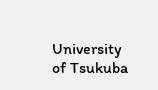University of Tsukuba